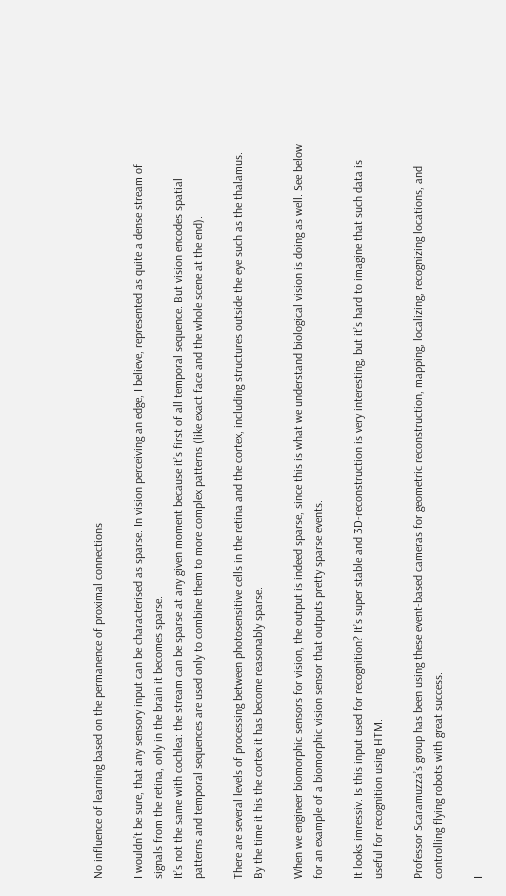No influence of learning based on the permanence of proximal connections

I wouldn’t be sure, that any sensory input can be characterised as sparse. In vision perceiving an edge, I believe, represented as quite a dense stream of signals from the retina, only in the brain it becomes sparse.
It’s not the same with cochlea: the stream can be sparse at any given moment because it’s first of all temporal sequence. But vision encodes spatial patterns and temporal sequences are used only to combine them to more complex patterns (like exact face and the whole scene at the end).

There are several levels of processing between photosensitive cells in the retina and the cortex, including structures outside the eye such as the thalamus. By the time it his the cortex it has become reasonably sparse.

When we engineer biomorphic sensors for vision, the output is indeed sparse, since this is what we understand biological vision is doing as well. See below for an example of a biomorphic vision sensor that outputs pretty sparse events.

It looks imressiv. Is this input used for recognition? It’s super stable and 3D-reconstruction is very interesting, but it’s hard to imagine that such data is useful for recognition using HTM.

Professor Scaramuzza’s group has been using these event-based cameras for geometric reconstruction, mapping, localizing, recognizing locations, and controlling flying robots with great success.

I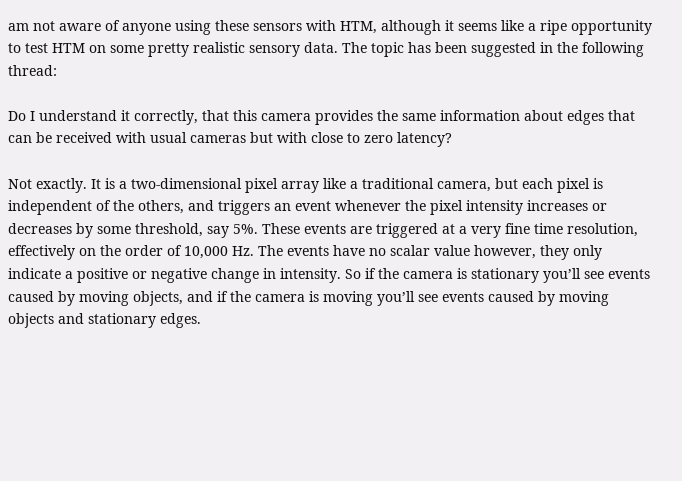am not aware of anyone using these sensors with HTM, although it seems like a ripe opportunity to test HTM on some pretty realistic sensory data. The topic has been suggested in the following thread:

Do I understand it correctly, that this camera provides the same information about edges that can be received with usual cameras but with close to zero latency?

Not exactly. It is a two-dimensional pixel array like a traditional camera, but each pixel is independent of the others, and triggers an event whenever the pixel intensity increases or decreases by some threshold, say 5%. These events are triggered at a very fine time resolution, effectively on the order of 10,000 Hz. The events have no scalar value however, they only indicate a positive or negative change in intensity. So if the camera is stationary you’ll see events caused by moving objects, and if the camera is moving you’ll see events caused by moving objects and stationary edges.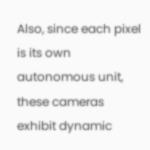Also, since each pixel is its own autonomous unit, these cameras exhibit dynamic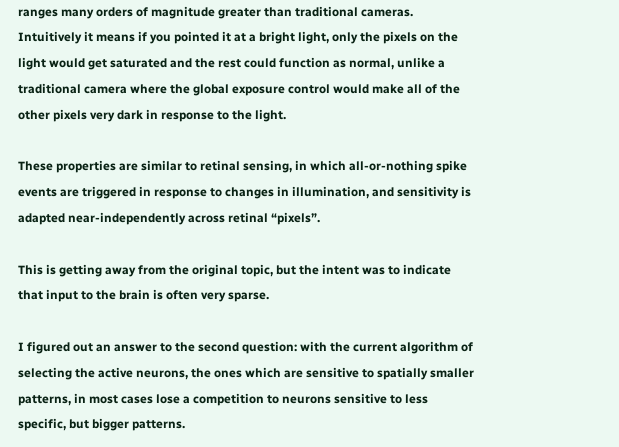ranges many orders of magnitude greater than traditional cameras. Intuitively it means if you pointed it at a bright light, only the pixels on the light would get saturated and the rest could function as normal, unlike a traditional camera where the global exposure control would make all of the other pixels very dark in response to the light.

These properties are similar to retinal sensing, in which all-or-nothing spike events are triggered in response to changes in illumination, and sensitivity is adapted near-independently across retinal “pixels”.

This is getting away from the original topic, but the intent was to indicate that input to the brain is often very sparse.

I figured out an answer to the second question: with the current algorithm of selecting the active neurons, the ones which are sensitive to spatially smaller patterns, in most cases lose a competition to neurons sensitive to less specific, but bigger patterns.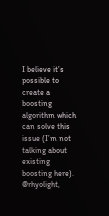I believe it’s possible to create a boosting algorithm which can solve this issue (I’m not talking about existing boosting here).
@rhyolight,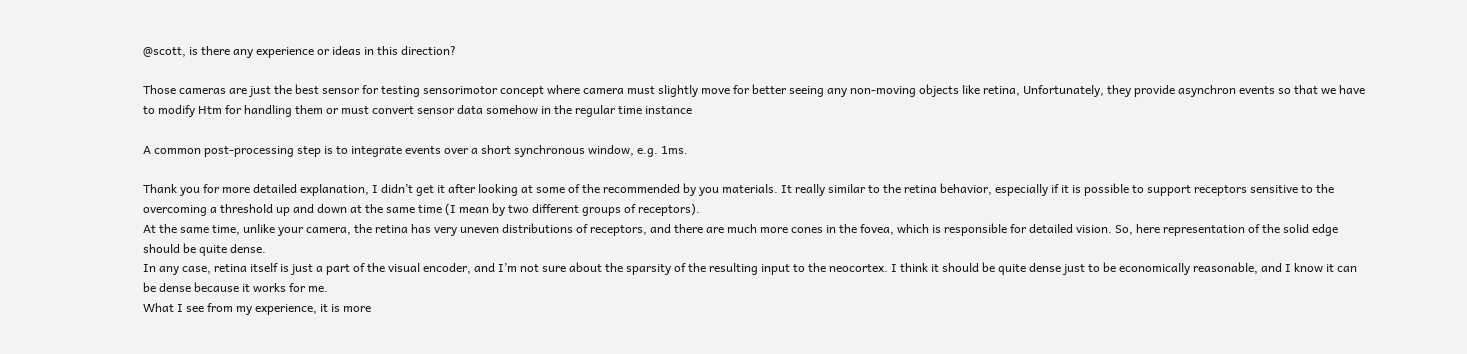@scott, is there any experience or ideas in this direction?

Those cameras are just the best sensor for testing sensorimotor concept where camera must slightly move for better seeing any non-moving objects like retina, Unfortunately, they provide asynchron events so that we have to modify Htm for handling them or must convert sensor data somehow in the regular time instance

A common post-processing step is to integrate events over a short synchronous window, e.g. 1ms.

Thank you for more detailed explanation, I didn’t get it after looking at some of the recommended by you materials. It really similar to the retina behavior, especially if it is possible to support receptors sensitive to the overcoming a threshold up and down at the same time (I mean by two different groups of receptors).
At the same time, unlike your camera, the retina has very uneven distributions of receptors, and there are much more cones in the fovea, which is responsible for detailed vision. So, here representation of the solid edge should be quite dense.
In any case, retina itself is just a part of the visual encoder, and I’m not sure about the sparsity of the resulting input to the neocortex. I think it should be quite dense just to be economically reasonable, and I know it can be dense because it works for me.
What I see from my experience, it is more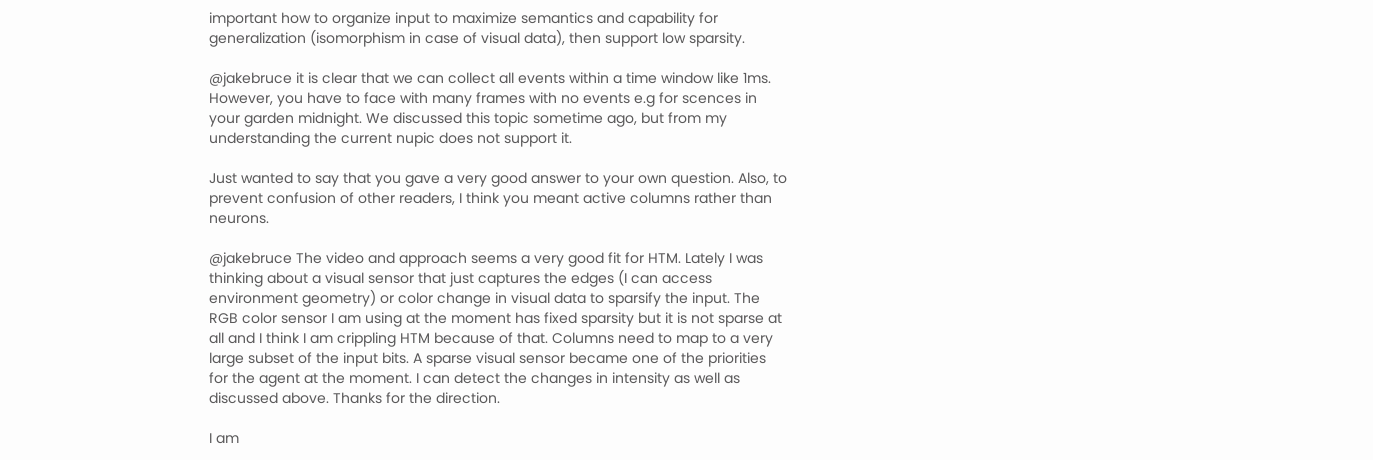important how to organize input to maximize semantics and capability for generalization (isomorphism in case of visual data), then support low sparsity.

@jakebruce it is clear that we can collect all events within a time window like 1ms. However, you have to face with many frames with no events e.g for scences in your garden midnight. We discussed this topic sometime ago, but from my understanding the current nupic does not support it.

Just wanted to say that you gave a very good answer to your own question. Also, to prevent confusion of other readers, I think you meant active columns rather than neurons.

@jakebruce The video and approach seems a very good fit for HTM. Lately I was thinking about a visual sensor that just captures the edges (I can access environment geometry) or color change in visual data to sparsify the input. The RGB color sensor I am using at the moment has fixed sparsity but it is not sparse at all and I think I am crippling HTM because of that. Columns need to map to a very large subset of the input bits. A sparse visual sensor became one of the priorities for the agent at the moment. I can detect the changes in intensity as well as discussed above. Thanks for the direction.

I am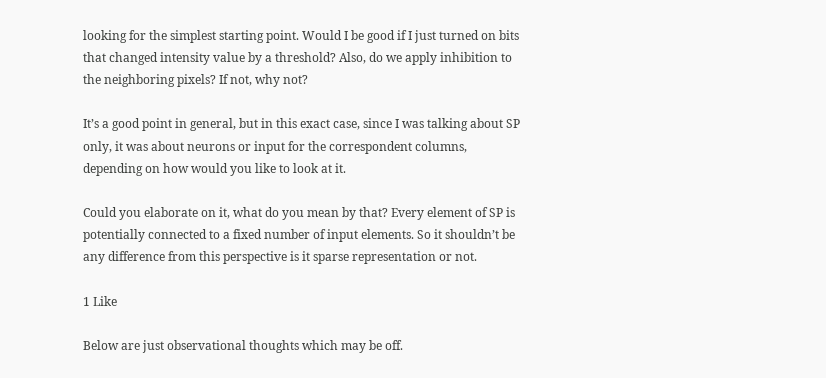looking for the simplest starting point. Would I be good if I just turned on bits that changed intensity value by a threshold? Also, do we apply inhibition to the neighboring pixels? If not, why not?

It’s a good point in general, but in this exact case, since I was talking about SP only, it was about neurons or input for the correspondent columns, depending on how would you like to look at it.

Could you elaborate on it, what do you mean by that? Every element of SP is potentially connected to a fixed number of input elements. So it shouldn’t be any difference from this perspective is it sparse representation or not.

1 Like

Below are just observational thoughts which may be off.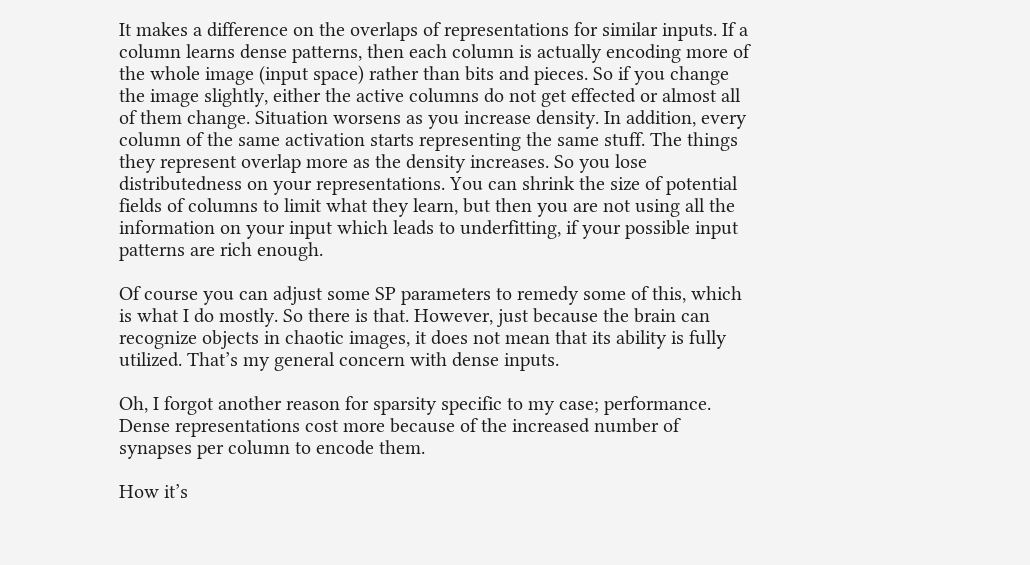It makes a difference on the overlaps of representations for similar inputs. If a column learns dense patterns, then each column is actually encoding more of the whole image (input space) rather than bits and pieces. So if you change the image slightly, either the active columns do not get effected or almost all of them change. Situation worsens as you increase density. In addition, every column of the same activation starts representing the same stuff. The things they represent overlap more as the density increases. So you lose distributedness on your representations. You can shrink the size of potential fields of columns to limit what they learn, but then you are not using all the information on your input which leads to underfitting, if your possible input patterns are rich enough.

Of course you can adjust some SP parameters to remedy some of this, which is what I do mostly. So there is that. However, just because the brain can recognize objects in chaotic images, it does not mean that its ability is fully utilized. That’s my general concern with dense inputs.

Oh, I forgot another reason for sparsity specific to my case; performance. Dense representations cost more because of the increased number of synapses per column to encode them.

How it’s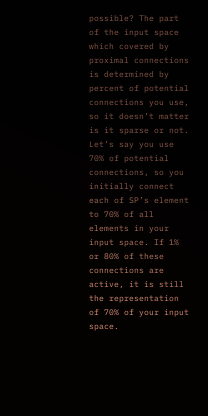possible? The part of the input space which covered by proximal connections is determined by percent of potential connections you use, so it doesn’t matter is it sparse or not.
Let’s say you use 70% of potential connections, so you initially connect each of SP’s element to 70% of all elements in your input space. If 1% or 80% of these connections are active, it is still the representation of 70% of your input space.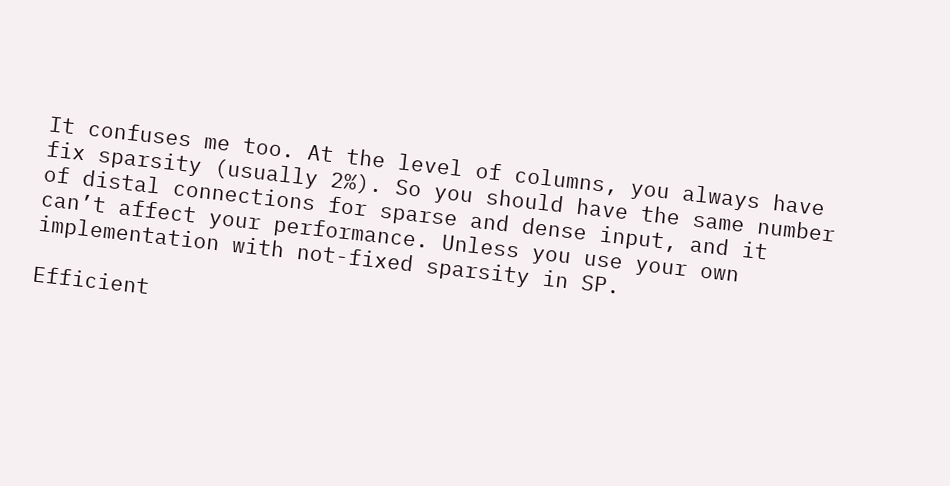It confuses me too. At the level of columns, you always have fix sparsity (usually 2%). So you should have the same number of distal connections for sparse and dense input, and it can’t affect your performance. Unless you use your own implementation with not-fixed sparsity in SP.

Efficient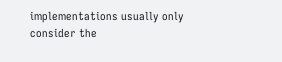implementations usually only consider the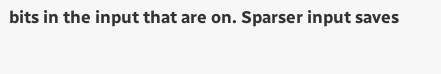bits in the input that are on. Sparser input saves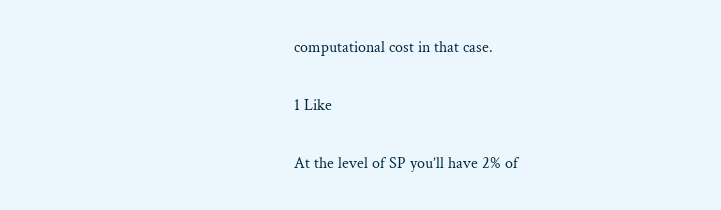computational cost in that case.

1 Like

At the level of SP you’ll have 2% of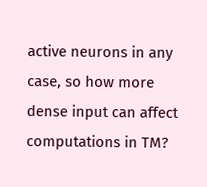active neurons in any case, so how more dense input can affect computations in TM?